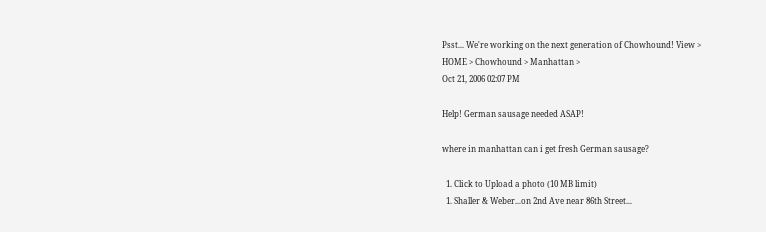Psst... We're working on the next generation of Chowhound! View >
HOME > Chowhound > Manhattan >
Oct 21, 2006 02:07 PM

Help! German sausage needed ASAP!

where in manhattan can i get fresh German sausage?

  1. Click to Upload a photo (10 MB limit)
  1. Shaller & Weber...on 2nd Ave near 86th Street...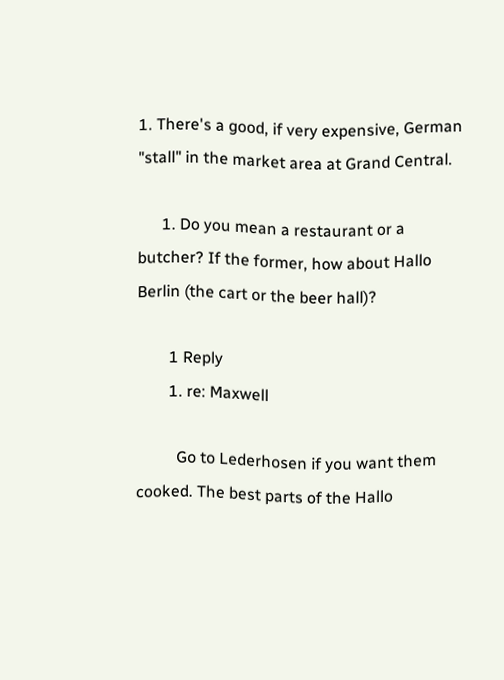1. There's a good, if very expensive, German "stall" in the market area at Grand Central.

      1. Do you mean a restaurant or a butcher? If the former, how about Hallo Berlin (the cart or the beer hall)?

        1 Reply
        1. re: Maxwell

          Go to Lederhosen if you want them cooked. The best parts of the Hallo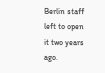Berlin staff left to open it two years ago.